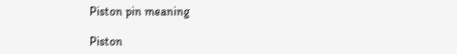Piston pin meaning

Piston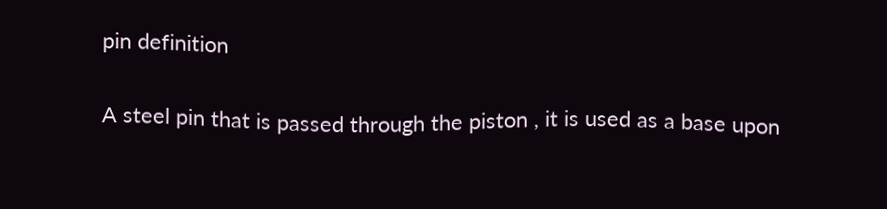pin definition

A steel pin that is passed through the piston , it is used as a base upon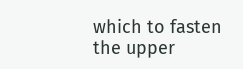which to fasten the upper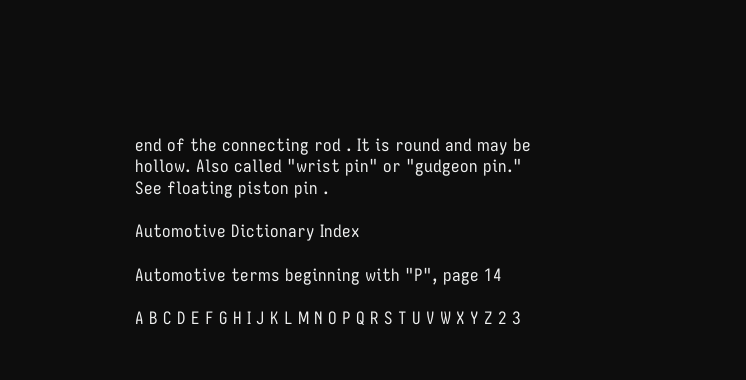end of the connecting rod . It is round and may be hollow. Also called "wrist pin" or "gudgeon pin." See floating piston pin .

Automotive Dictionary Index

Automotive terms beginning with "P", page 14

A B C D E F G H I J K L M N O P Q R S T U V W X Y Z 2 3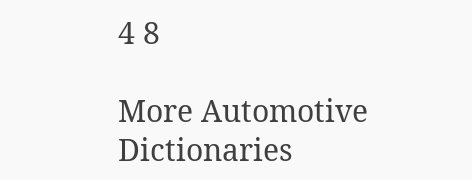4 8

More Automotive Dictionaries